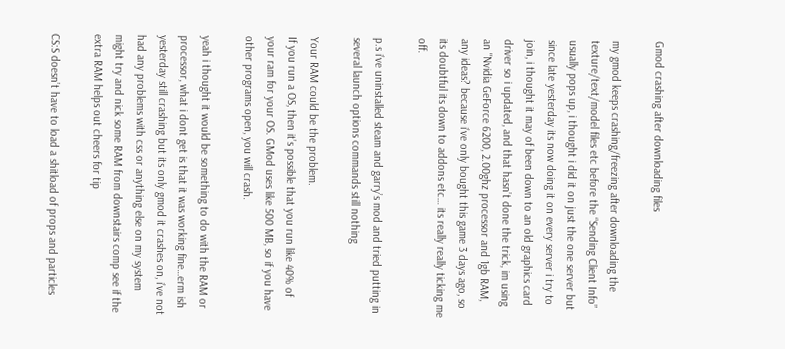Gmod crashing after downloading files

my gmod keeps crashing/freezing after downloading the texture/text/model files etc before the “Sending Client Info” usually pops up, i thought i did it on just the one server but since late yesterday its now doing it on every server i try to join, i thought it may of been down to an old graphics card driver so i updated, and that hasn’t done the trick, im using an "Nvidia GeForce 6200, 2.00ghz processor and 1gb RAM, any ideas? because i’ve only bought this game 3 days ago, so its doubtful its down to addons etc… its really really ticking me off.

p.s i’ve uninstalled steam and garry’s mod and tried putting in several launch options commands still nothing

Your RAM could be the problem.
If you run a OS, then it’s possible that you run like 40% of your ram for your OS. GMod uses like 500 MB, so if you have other programs open, you will crash.

yeah i thought it would be something to do with the RAM or processor, what i dont get is that it was working fine…erm ish yesterday still crashing but its only gmod it crashes on, i’ve not had any problems with css or anything else on my system might try and nick some RAM from downstairs comp see if the extra RAM helps out cheers for tip

CS:S doesn’t have to load a shitload of props and particles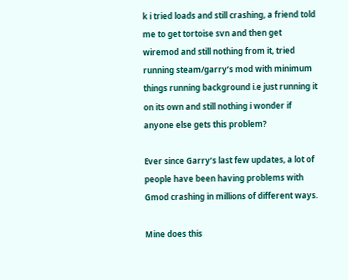k i tried loads and still crashing, a friend told me to get tortoise svn and then get wiremod and still nothing from it, tried running steam/garry’s mod with minimum things running background i.e just running it on its own and still nothing i wonder if anyone else gets this problem?

Ever since Garry’s last few updates, a lot of people have been having problems with Gmod crashing in millions of different ways.

Mine does this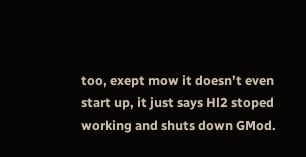too, exept mow it doesn’t even start up, it just says Hl2 stoped working and shuts down GMod.